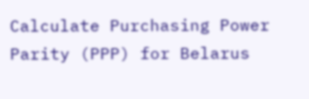Calculate Purchasing Power Parity (PPP) for Belarus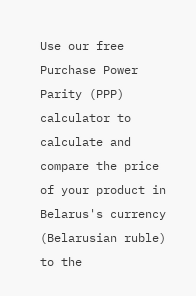Use our free Purchase Power Parity (PPP) calculator to calculate and compare the price of your product in Belarus's currency (Belarusian ruble) to the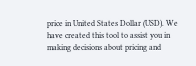price in United States Dollar (USD). We have created this tool to assist you in making decisions about pricing and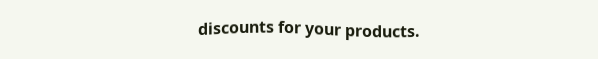discounts for your products.